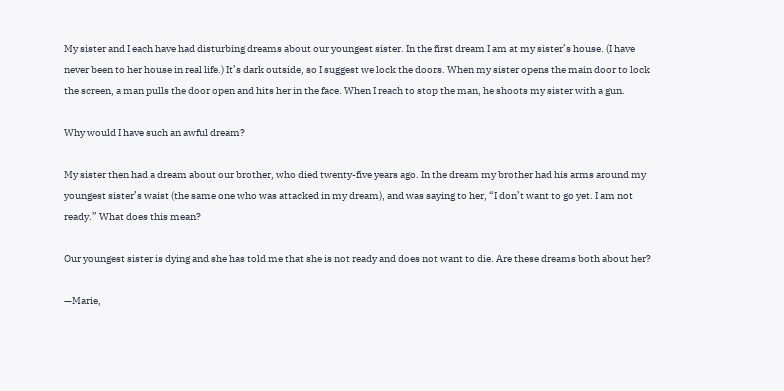My sister and I each have had disturbing dreams about our youngest sister. In the first dream I am at my sister’s house. (I have never been to her house in real life.) It’s dark outside, so I suggest we lock the doors. When my sister opens the main door to lock the screen, a man pulls the door open and hits her in the face. When I reach to stop the man, he shoots my sister with a gun.

Why would I have such an awful dream?

My sister then had a dream about our brother, who died twenty-five years ago. In the dream my brother had his arms around my youngest sister’s waist (the same one who was attacked in my dream), and was saying to her, “I don’t want to go yet. I am not ready.” What does this mean?

Our youngest sister is dying and she has told me that she is not ready and does not want to die. Are these dreams both about her?

—Marie,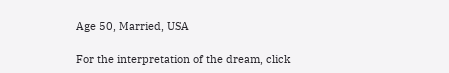Age 50, Married, USA

For the interpretation of the dream, click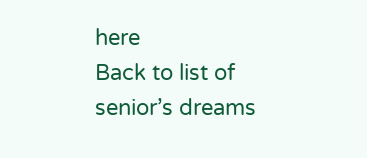here
Back to list of senior’s dreams